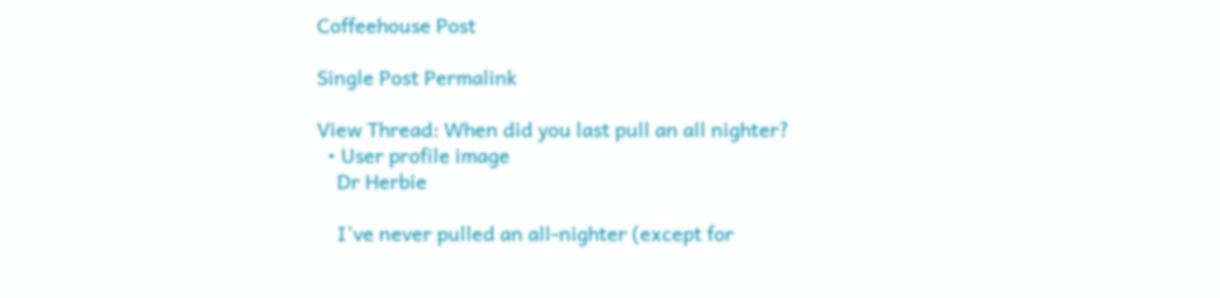Coffeehouse Post

Single Post Permalink

View Thread: When did you last pull an all nighter?
  • User profile image
    Dr Herbie

    I've never pulled an all-nighter (except for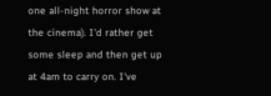one all-night horror show at the cinema). I'd rather get some sleep and then get up at 4am to carry on. I've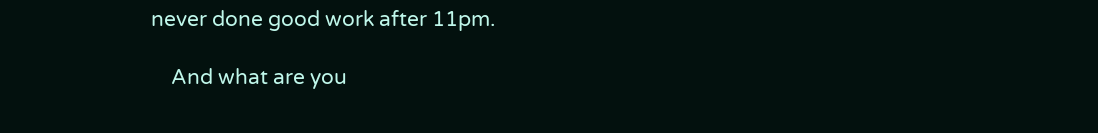never done good work after 11pm.

    And what are you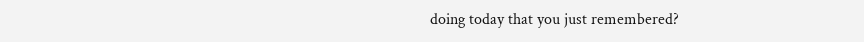doing today that you just remembered?